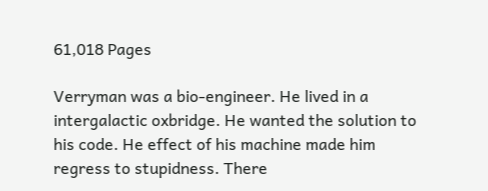61,018 Pages

Verryman was a bio-engineer. He lived in a intergalactic oxbridge. He wanted the solution to his code. He effect of his machine made him regress to stupidness. There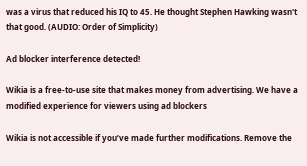was a virus that reduced his IQ to 45. He thought Stephen Hawking wasn't that good. (AUDIO: Order of Simplicity)

Ad blocker interference detected!

Wikia is a free-to-use site that makes money from advertising. We have a modified experience for viewers using ad blockers

Wikia is not accessible if you’ve made further modifications. Remove the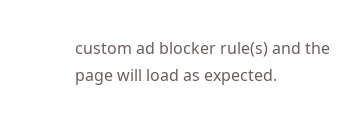custom ad blocker rule(s) and the page will load as expected.